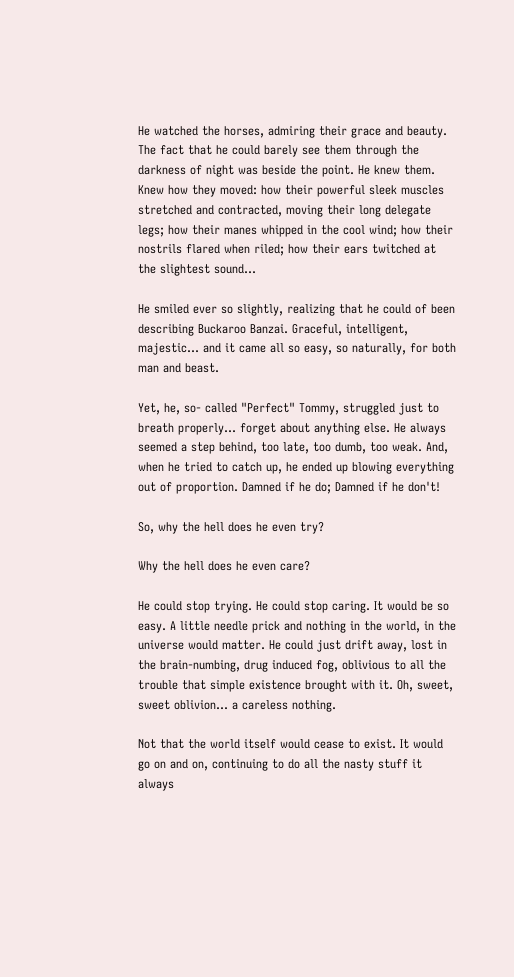He watched the horses, admiring their grace and beauty. The fact that he could barely see them through the darkness of night was beside the point. He knew them. Knew how they moved: how their powerful sleek muscles stretched and contracted, moving their long delegate legs; how their manes whipped in the cool wind; how their nostrils flared when riled; how their ears twitched at the slightest sound...

He smiled ever so slightly, realizing that he could of been describing Buckaroo Banzai. Graceful, intelligent, majestic... and it came all so easy, so naturally, for both man and beast.

Yet, he, so- called "Perfect" Tommy, struggled just to breath properly... forget about anything else. He always seemed a step behind, too late, too dumb, too weak. And, when he tried to catch up, he ended up blowing everything out of proportion. Damned if he do; Damned if he don't!

So, why the hell does he even try?

Why the hell does he even care?

He could stop trying. He could stop caring. It would be so easy. A little needle prick and nothing in the world, in the universe would matter. He could just drift away, lost in the brain-numbing, drug induced fog, oblivious to all the trouble that simple existence brought with it. Oh, sweet, sweet oblivion... a careless nothing.

Not that the world itself would cease to exist. It would go on and on, continuing to do all the nasty stuff it always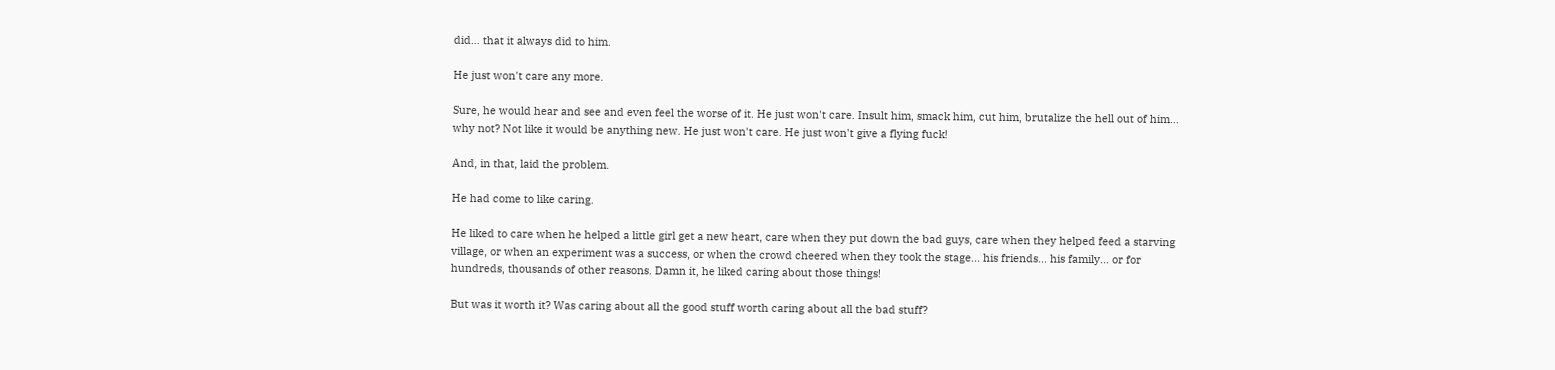did... that it always did to him.

He just won't care any more.

Sure, he would hear and see and even feel the worse of it. He just won't care. Insult him, smack him, cut him, brutalize the hell out of him... why not? Not like it would be anything new. He just won't care. He just won't give a flying fuck!

And, in that, laid the problem.

He had come to like caring.

He liked to care when he helped a little girl get a new heart, care when they put down the bad guys, care when they helped feed a starving village, or when an experiment was a success, or when the crowd cheered when they took the stage... his friends... his family... or for hundreds, thousands of other reasons. Damn it, he liked caring about those things!

But was it worth it? Was caring about all the good stuff worth caring about all the bad stuff?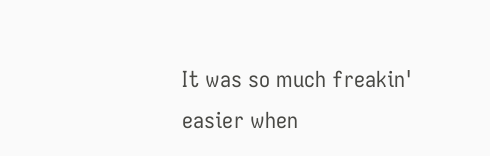It was so much freakin' easier when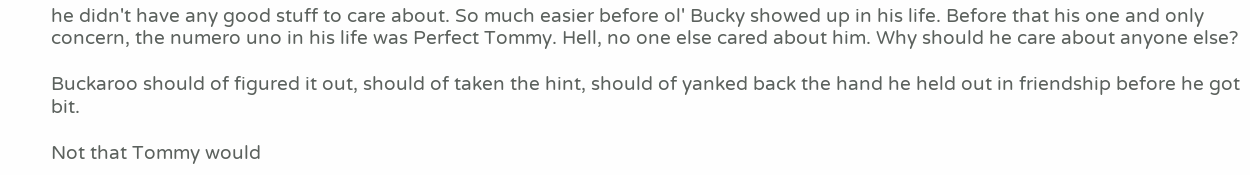he didn't have any good stuff to care about. So much easier before ol' Bucky showed up in his life. Before that his one and only concern, the numero uno in his life was Perfect Tommy. Hell, no one else cared about him. Why should he care about anyone else?

Buckaroo should of figured it out, should of taken the hint, should of yanked back the hand he held out in friendship before he got bit.

Not that Tommy would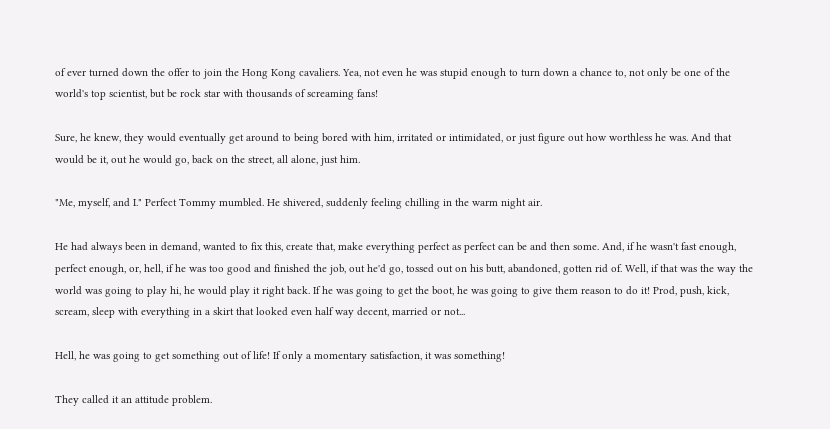of ever turned down the offer to join the Hong Kong cavaliers. Yea, not even he was stupid enough to turn down a chance to, not only be one of the world's top scientist, but be rock star with thousands of screaming fans!

Sure, he knew, they would eventually get around to being bored with him, irritated or intimidated, or just figure out how worthless he was. And that would be it, out he would go, back on the street, all alone, just him.

"Me, myself, and I." Perfect Tommy mumbled. He shivered, suddenly feeling chilling in the warm night air.

He had always been in demand, wanted to fix this, create that, make everything perfect as perfect can be and then some. And, if he wasn't fast enough, perfect enough, or, hell, if he was too good and finished the job, out he'd go, tossed out on his butt, abandoned, gotten rid of. Well, if that was the way the world was going to play hi, he would play it right back. If he was going to get the boot, he was going to give them reason to do it! Prod, push, kick, scream, sleep with everything in a skirt that looked even half way decent, married or not...

Hell, he was going to get something out of life! If only a momentary satisfaction, it was something!

They called it an attitude problem.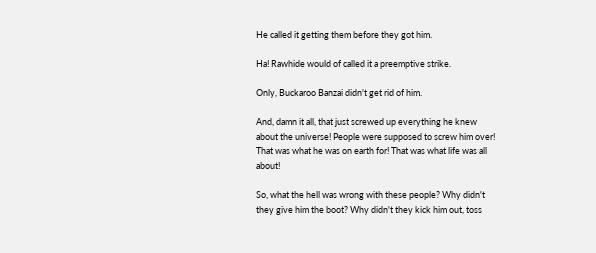He called it getting them before they got him.

Ha! Rawhide would of called it a preemptive strike.

Only, Buckaroo Banzai didn't get rid of him.

And, damn it all, that just screwed up everything he knew about the universe! People were supposed to screw him over! That was what he was on earth for! That was what life was all about!

So, what the hell was wrong with these people? Why didn't they give him the boot? Why didn't they kick him out, toss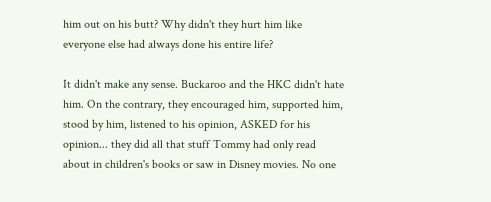him out on his butt? Why didn't they hurt him like everyone else had always done his entire life?

It didn't make any sense. Buckaroo and the HKC didn't hate him. On the contrary, they encouraged him, supported him, stood by him, listened to his opinion, ASKED for his opinion... they did all that stuff Tommy had only read about in children's books or saw in Disney movies. No one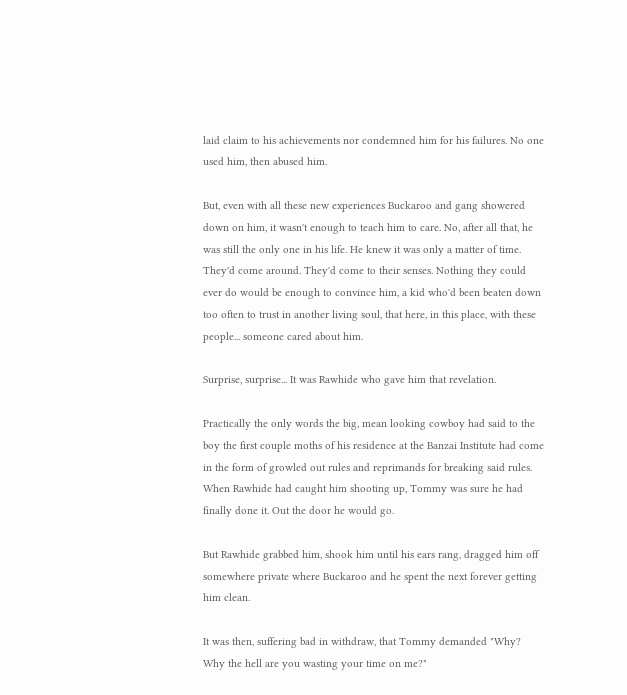laid claim to his achievements nor condemned him for his failures. No one used him, then abused him.

But, even with all these new experiences Buckaroo and gang showered down on him, it wasn't enough to teach him to care. No, after all that, he was still the only one in his life. He knew it was only a matter of time. They'd come around. They'd come to their senses. Nothing they could ever do would be enough to convince him, a kid who'd been beaten down too often to trust in another living soul, that here, in this place, with these people... someone cared about him.

Surprise, surprise... It was Rawhide who gave him that revelation.

Practically the only words the big, mean looking cowboy had said to the boy the first couple moths of his residence at the Banzai Institute had come in the form of growled out rules and reprimands for breaking said rules. When Rawhide had caught him shooting up, Tommy was sure he had finally done it. Out the door he would go.

But Rawhide grabbed him, shook him until his ears rang, dragged him off somewhere private where Buckaroo and he spent the next forever getting him clean.

It was then, suffering bad in withdraw, that Tommy demanded "Why? Why the hell are you wasting your time on me?"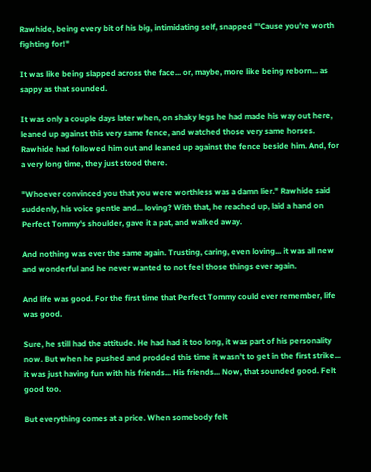Rawhide, being every bit of his big, intimidating self, snapped "'Cause you're worth fighting for!"

It was like being slapped across the face... or, maybe, more like being reborn... as sappy as that sounded.

It was only a couple days later when, on shaky legs he had made his way out here, leaned up against this very same fence, and watched those very same horses. Rawhide had followed him out and leaned up against the fence beside him. And, for a very long time, they just stood there.

"Whoever convinced you that you were worthless was a damn lier." Rawhide said suddenly, his voice gentle and... loving? With that, he reached up, laid a hand on Perfect Tommy's shoulder, gave it a pat, and walked away.

And nothing was ever the same again. Trusting, caring, even loving... it was all new and wonderful and he never wanted to not feel those things ever again.

And life was good. For the first time that Perfect Tommy could ever remember, life was good.

Sure, he still had the attitude. He had had it too long, it was part of his personality now. But when he pushed and prodded this time it wasn't to get in the first strike... it was just having fun with his friends... His friends... Now, that sounded good. Felt good too.

But everything comes at a price. When somebody felt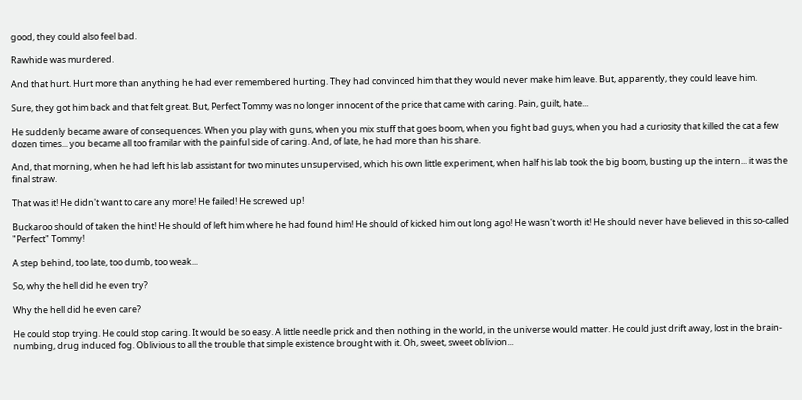good, they could also feel bad.

Rawhide was murdered.

And that hurt. Hurt more than anything he had ever remembered hurting. They had convinced him that they would never make him leave. But, apparently, they could leave him.

Sure, they got him back and that felt great. But, Perfect Tommy was no longer innocent of the price that came with caring. Pain, guilt, hate...

He suddenly became aware of consequences. When you play with guns, when you mix stuff that goes boom, when you fight bad guys, when you had a curiosity that killed the cat a few dozen times... you became all too framilar with the painful side of caring. And, of late, he had more than his share.

And, that morning, when he had left his lab assistant for two minutes unsupervised, which his own little experiment, when half his lab took the big boom, busting up the intern... it was the final straw.

That was it! He didn't want to care any more! He failed! He screwed up!

Buckaroo should of taken the hint! He should of left him where he had found him! He should of kicked him out long ago! He wasn't worth it! He should never have believed in this so-called "Perfect" Tommy!

A step behind, too late, too dumb, too weak...

So, why the hell did he even try?

Why the hell did he even care?

He could stop trying. He could stop caring. It would be so easy. A little needle prick and then nothing in the world, in the universe would matter. He could just drift away, lost in the brain-numbing, drug induced fog. Oblivious to all the trouble that simple existence brought with it. Oh, sweet, sweet oblivion...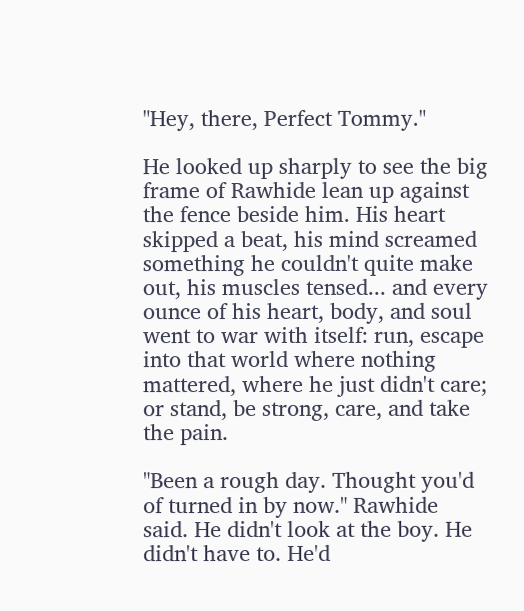"Hey, there, Perfect Tommy."

He looked up sharply to see the big frame of Rawhide lean up against the fence beside him. His heart skipped a beat, his mind screamed something he couldn't quite make out, his muscles tensed... and every ounce of his heart, body, and soul went to war with itself: run, escape into that world where nothing mattered, where he just didn't care; or stand, be strong, care, and take the pain.

"Been a rough day. Thought you'd of turned in by now." Rawhide said. He didn't look at the boy. He didn't have to. He'd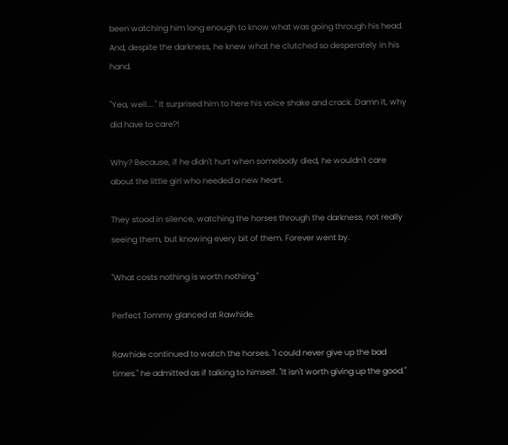been watching him long enough to know what was going through his head. And, despite the darkness, he knew what he clutched so desperately in his hand.

"Yea, well...." It surprised him to here his voice shake and crack. Damn it, why did have to care?!

Why? Because, if he didn't hurt when somebody died, he wouldn't care about the little girl who needed a new heart.

They stood in silence, watching the horses through the darkness, not really seeing them, but knowing every bit of them. Forever went by.

"What costs nothing is worth nothing."

Perfect Tommy glanced at Rawhide.

Rawhide continued to watch the horses. "I could never give up the bad times." he admitted as if talking to himself. "It isn't worth giving up the good."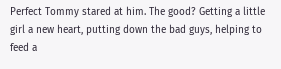Perfect Tommy stared at him. The good? Getting a little girl a new heart, putting down the bad guys, helping to feed a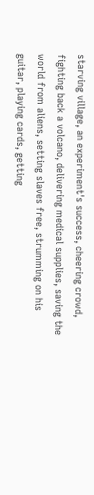starving village, an experiment's success, cheering crowd, fighting back a volcano, delivering medical supplies, saving the world from aliens, setting slaves free, strumming on his guitar, playing cards, getting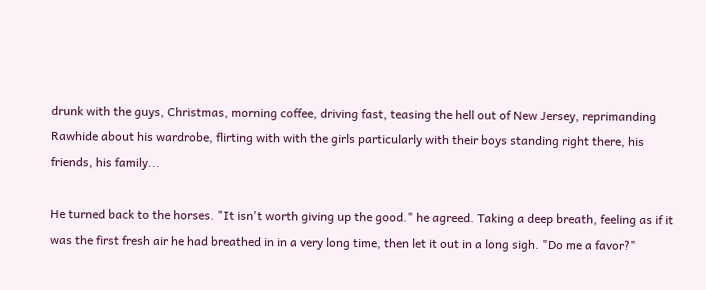drunk with the guys, Christmas, morning coffee, driving fast, teasing the hell out of New Jersey, reprimanding Rawhide about his wardrobe, flirting with with the girls particularly with their boys standing right there, his friends, his family...

He turned back to the horses. "It isn't worth giving up the good." he agreed. Taking a deep breath, feeling as if it was the first fresh air he had breathed in in a very long time, then let it out in a long sigh. "Do me a favor?"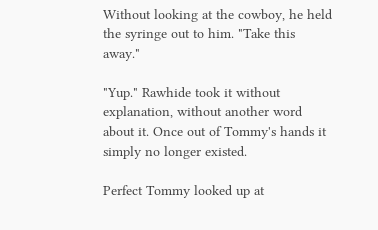Without looking at the cowboy, he held the syringe out to him. "Take this away."

"Yup." Rawhide took it without explanation, without another word about it. Once out of Tommy's hands it simply no longer existed.

Perfect Tommy looked up at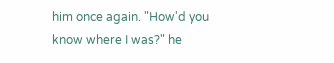him once again. "How'd you know where I was?" he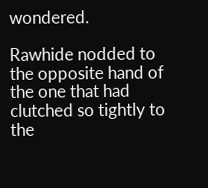wondered.

Rawhide nodded to the opposite hand of the one that had clutched so tightly to the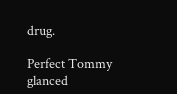drug.

Perfect Tommy glanced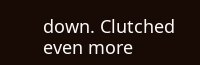down. Clutched even more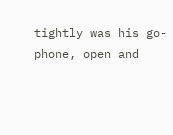tightly was his go- phone, open and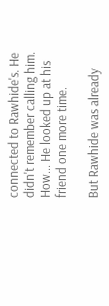connected to Rawhide's. He didn't remember calling him. How... He looked up at his friend one more time.

But Rawhide was already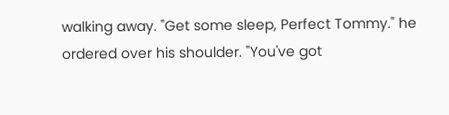walking away. "Get some sleep, Perfect Tommy." he ordered over his shoulder. "You've got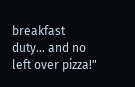breakfast duty... and no left over pizza!"